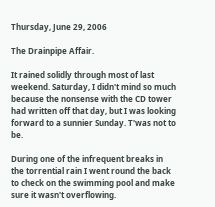Thursday, June 29, 2006

The Drainpipe Affair.

It rained solidly through most of last weekend. Saturday, I didn't mind so much because the nonsense with the CD tower had written off that day, but I was looking forward to a sunnier Sunday. T'was not to be.

During one of the infrequent breaks in the torrential rain I went round the back to check on the swimming pool and make sure it wasn't overflowing.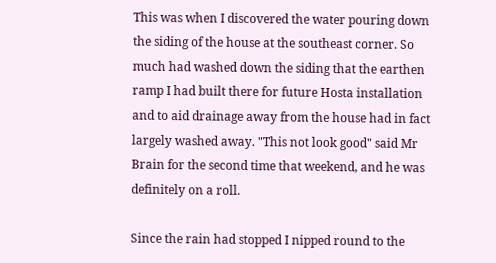This was when I discovered the water pouring down the siding of the house at the southeast corner. So much had washed down the siding that the earthen ramp I had built there for future Hosta installation and to aid drainage away from the house had in fact largely washed away. "This not look good" said Mr Brain for the second time that weekend, and he was definitely on a roll.

Since the rain had stopped I nipped round to the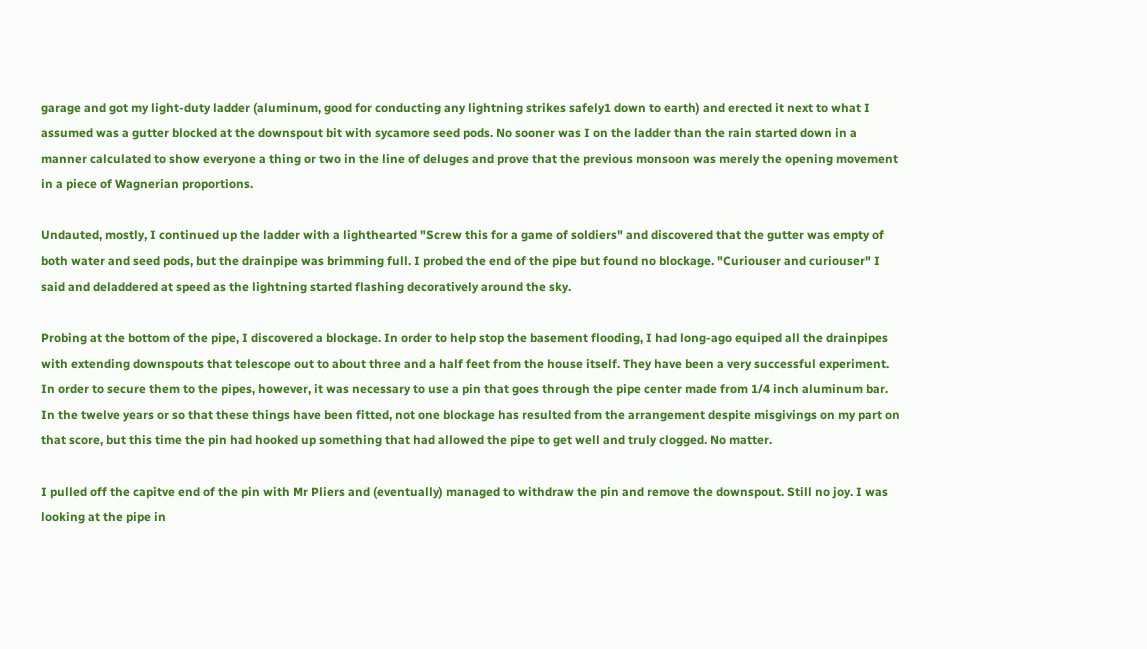garage and got my light-duty ladder (aluminum, good for conducting any lightning strikes safely1 down to earth) and erected it next to what I assumed was a gutter blocked at the downspout bit with sycamore seed pods. No sooner was I on the ladder than the rain started down in a manner calculated to show everyone a thing or two in the line of deluges and prove that the previous monsoon was merely the opening movement in a piece of Wagnerian proportions.

Undauted, mostly, I continued up the ladder with a lighthearted "Screw this for a game of soldiers" and discovered that the gutter was empty of both water and seed pods, but the drainpipe was brimming full. I probed the end of the pipe but found no blockage. "Curiouser and curiouser" I said and deladdered at speed as the lightning started flashing decoratively around the sky.

Probing at the bottom of the pipe, I discovered a blockage. In order to help stop the basement flooding, I had long-ago equiped all the drainpipes with extending downspouts that telescope out to about three and a half feet from the house itself. They have been a very successful experiment. In order to secure them to the pipes, however, it was necessary to use a pin that goes through the pipe center made from 1/4 inch aluminum bar. In the twelve years or so that these things have been fitted, not one blockage has resulted from the arrangement despite misgivings on my part on that score, but this time the pin had hooked up something that had allowed the pipe to get well and truly clogged. No matter.

I pulled off the capitve end of the pin with Mr Pliers and (eventually) managed to withdraw the pin and remove the downspout. Still no joy. I was looking at the pipe in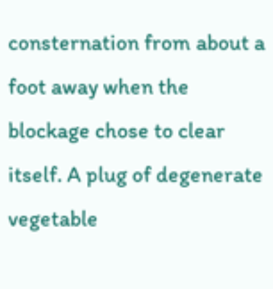consternation from about a foot away when the blockage chose to clear itself. A plug of degenerate vegetable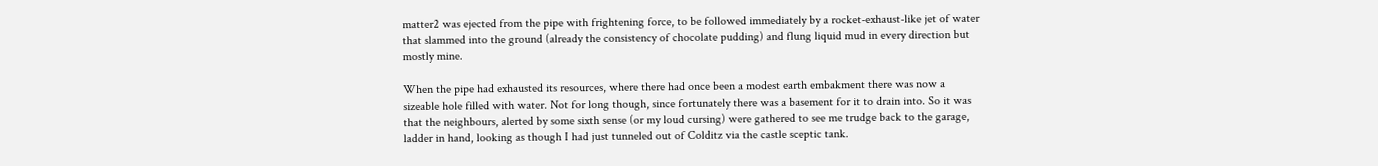matter2 was ejected from the pipe with frightening force, to be followed immediately by a rocket-exhaust-like jet of water that slammed into the ground (already the consistency of chocolate pudding) and flung liquid mud in every direction but mostly mine.

When the pipe had exhausted its resources, where there had once been a modest earth embakment there was now a sizeable hole filled with water. Not for long though, since fortunately there was a basement for it to drain into. So it was that the neighbours, alerted by some sixth sense (or my loud cursing) were gathered to see me trudge back to the garage, ladder in hand, looking as though I had just tunneled out of Colditz via the castle sceptic tank.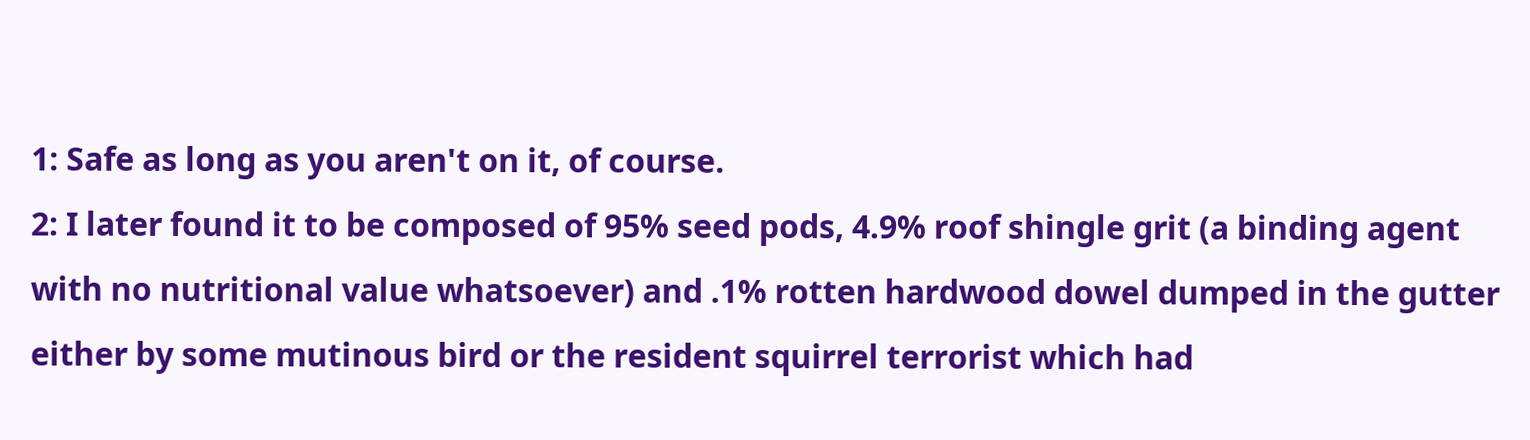1: Safe as long as you aren't on it, of course.
2: I later found it to be composed of 95% seed pods, 4.9% roof shingle grit (a binding agent with no nutritional value whatsoever) and .1% rotten hardwood dowel dumped in the gutter either by some mutinous bird or the resident squirrel terrorist which had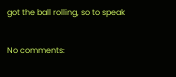got the ball rolling, so to speak

No comments: